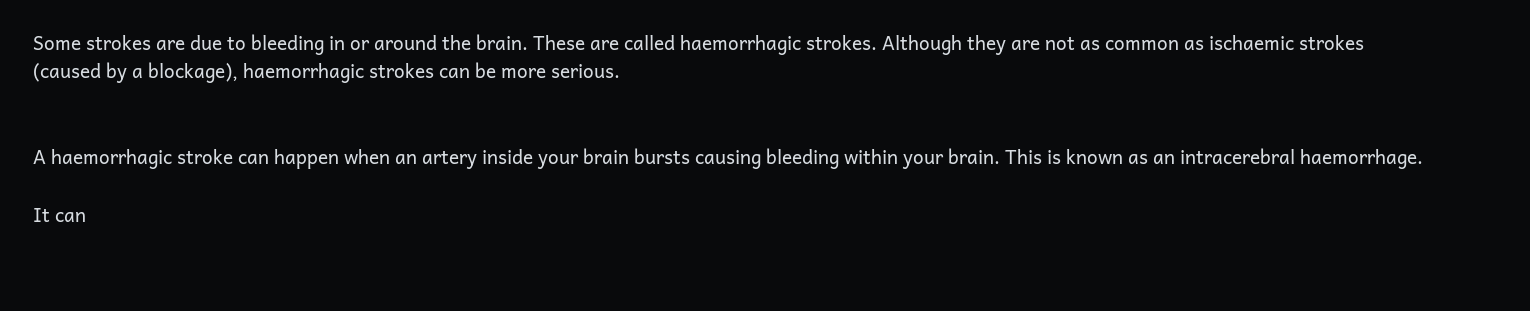Some strokes are due to bleeding in or around the brain. These are called haemorrhagic strokes. Although they are not as common as ischaemic strokes (caused by a blockage), haemorrhagic strokes can be more serious.


A haemorrhagic stroke can happen when an artery inside your brain bursts causing bleeding within your brain. This is known as an intracerebral haemorrhage.

It can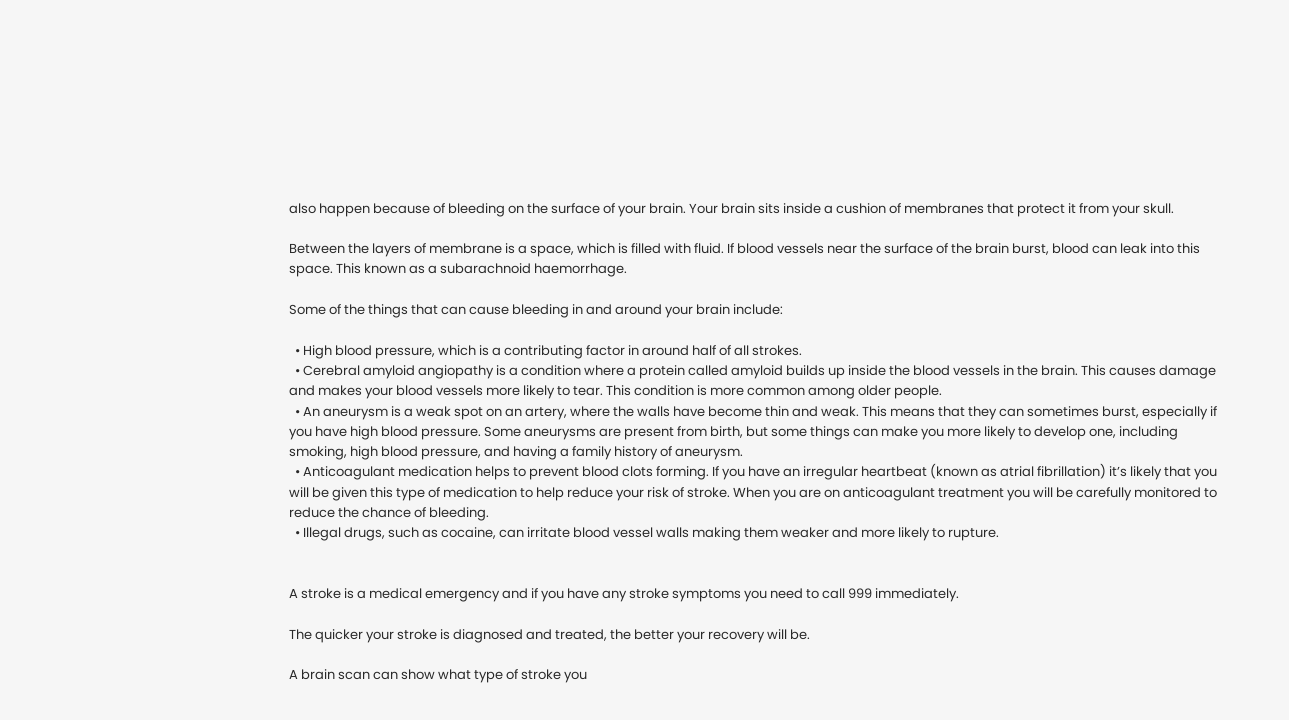also happen because of bleeding on the surface of your brain. Your brain sits inside a cushion of membranes that protect it from your skull.

Between the layers of membrane is a space, which is filled with fluid. If blood vessels near the surface of the brain burst, blood can leak into this space. This known as a subarachnoid haemorrhage.

Some of the things that can cause bleeding in and around your brain include:

  • High blood pressure, which is a contributing factor in around half of all strokes.
  • Cerebral amyloid angiopathy is a condition where a protein called amyloid builds up inside the blood vessels in the brain. This causes damage and makes your blood vessels more likely to tear. This condition is more common among older people.
  • An aneurysm is a weak spot on an artery, where the walls have become thin and weak. This means that they can sometimes burst, especially if you have high blood pressure. Some aneurysms are present from birth, but some things can make you more likely to develop one, including smoking, high blood pressure, and having a family history of aneurysm.
  • Anticoagulant medication helps to prevent blood clots forming. If you have an irregular heartbeat (known as atrial fibrillation) it’s likely that you will be given this type of medication to help reduce your risk of stroke. When you are on anticoagulant treatment you will be carefully monitored to reduce the chance of bleeding.
  • Illegal drugs, such as cocaine, can irritate blood vessel walls making them weaker and more likely to rupture.


A stroke is a medical emergency and if you have any stroke symptoms you need to call 999 immediately.

The quicker your stroke is diagnosed and treated, the better your recovery will be.

A brain scan can show what type of stroke you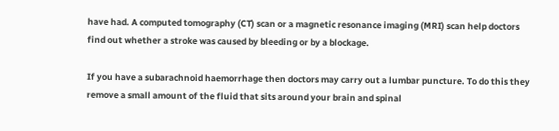have had. A computed tomography (CT) scan or a magnetic resonance imaging (MRI) scan help doctors find out whether a stroke was caused by bleeding or by a blockage.

If you have a subarachnoid haemorrhage then doctors may carry out a lumbar puncture. To do this they remove a small amount of the fluid that sits around your brain and spinal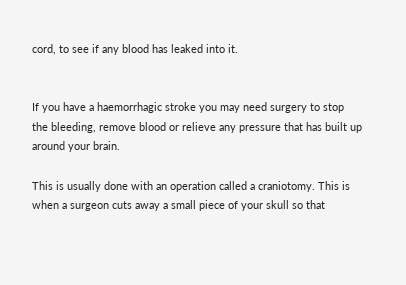cord, to see if any blood has leaked into it.


If you have a haemorrhagic stroke you may need surgery to stop the bleeding, remove blood or relieve any pressure that has built up around your brain.

This is usually done with an operation called a craniotomy. This is when a surgeon cuts away a small piece of your skull so that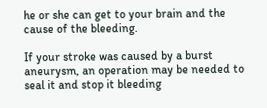he or she can get to your brain and the cause of the bleeding.

If your stroke was caused by a burst aneurysm, an operation may be needed to seal it and stop it bleeding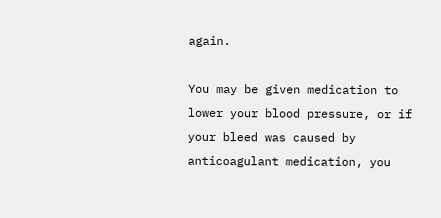again.

You may be given medication to lower your blood pressure, or if your bleed was caused by anticoagulant medication, you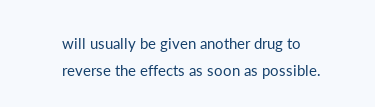will usually be given another drug to reverse the effects as soon as possible.